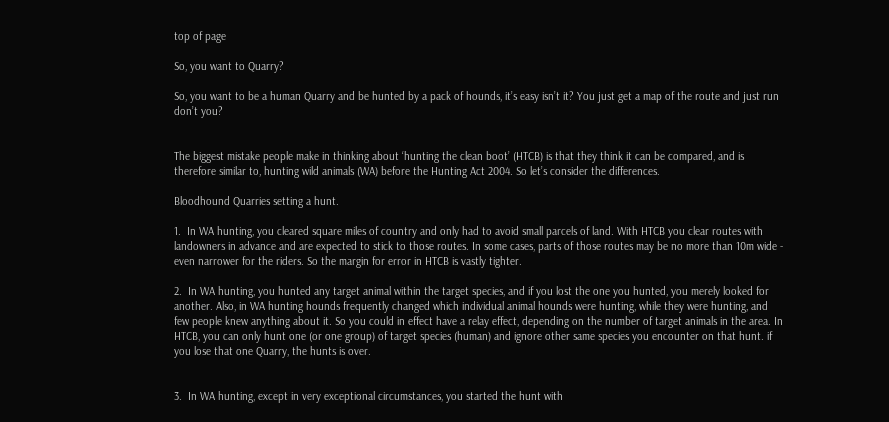top of page

So, you want to Quarry?

So, you want to be a human Quarry and be hunted by a pack of hounds, it’s easy isn’t it? You just get a map of the route and just run don’t you?


The biggest mistake people make in thinking about ‘hunting the clean boot’ (HTCB) is that they think it can be compared, and is therefore similar to, hunting wild animals (WA) before the Hunting Act 2004. So let’s consider the differences.

Bloodhound Quarries setting a hunt.

1.  In WA hunting, you cleared square miles of country and only had to avoid small parcels of land. With HTCB you clear routes with landowners in advance and are expected to stick to those routes. In some cases, parts of those routes may be no more than 10m wide - even narrower for the riders. So the margin for error in HTCB is vastly tighter.

2.  In WA hunting, you hunted any target animal within the target species, and if you lost the one you hunted, you merely looked for another. Also, in WA hunting hounds frequently changed which individual animal hounds were hunting, while they were hunting, and few people knew anything about it. So you could in effect have a relay effect, depending on the number of target animals in the area. In HTCB, you can only hunt one (or one group) of target species (human) and ignore other same species you encounter on that hunt. if you lose that one Quarry, the hunts is over.


3.  In WA hunting, except in very exceptional circumstances, you started the hunt with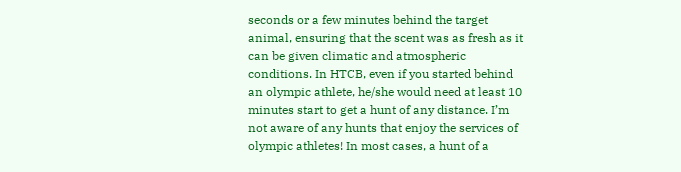seconds or a few minutes behind the target animal, ensuring that the scent was as fresh as it can be given climatic and atmospheric conditions. In HTCB, even if you started behind an olympic athlete, he/she would need at least 10 minutes start to get a hunt of any distance. I’m not aware of any hunts that enjoy the services of olympic athletes! In most cases, a hunt of a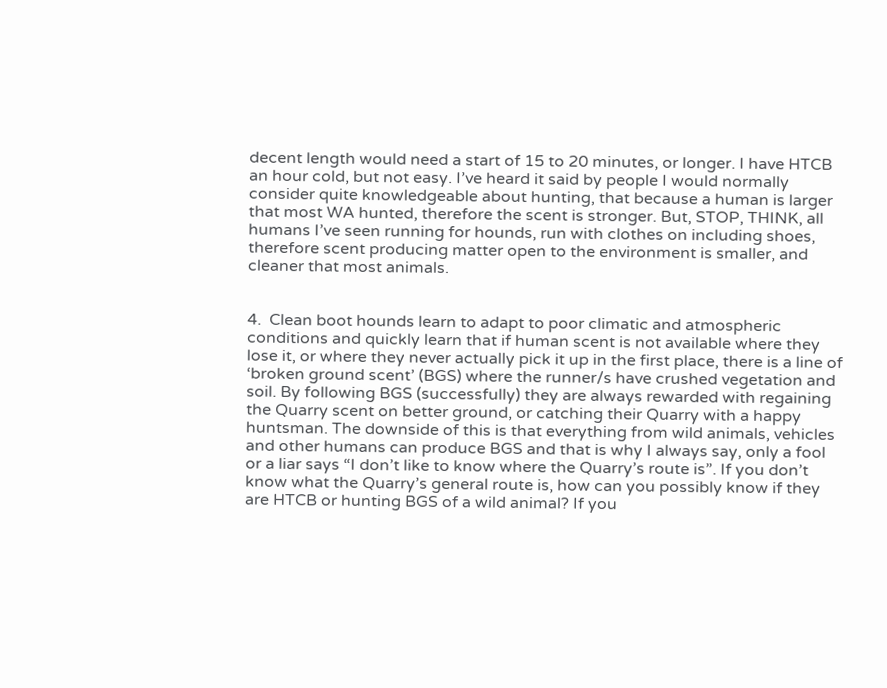decent length would need a start of 15 to 20 minutes, or longer. I have HTCB an hour cold, but not easy. I’ve heard it said by people I would normally consider quite knowledgeable about hunting, that because a human is larger that most WA hunted, therefore the scent is stronger. But, STOP, THINK, all humans I’ve seen running for hounds, run with clothes on including shoes, therefore scent producing matter open to the environment is smaller, and cleaner that most animals.


4.  Clean boot hounds learn to adapt to poor climatic and atmospheric conditions and quickly learn that if human scent is not available where they lose it, or where they never actually pick it up in the first place, there is a line of ‘broken ground scent’ (BGS) where the runner/s have crushed vegetation and soil. By following BGS (successfully) they are always rewarded with regaining the Quarry scent on better ground, or catching their Quarry with a happy huntsman. The downside of this is that everything from wild animals, vehicles and other humans can produce BGS and that is why I always say, only a fool or a liar says “I don’t like to know where the Quarry’s route is”. If you don’t know what the Quarry’s general route is, how can you possibly know if they are HTCB or hunting BGS of a wild animal? If you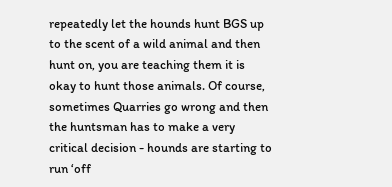repeatedly let the hounds hunt BGS up to the scent of a wild animal and then hunt on, you are teaching them it is okay to hunt those animals. Of course, sometimes Quarries go wrong and then the huntsman has to make a very critical decision - hounds are starting to run ‘off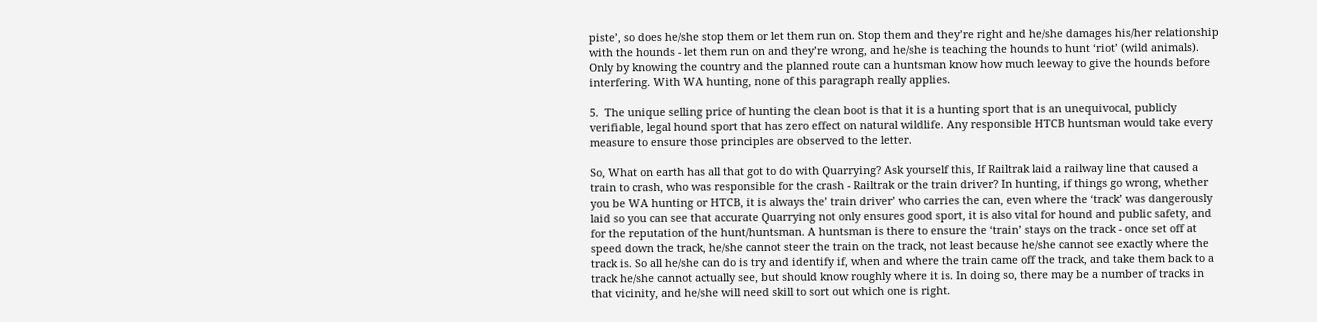piste’, so does he/she stop them or let them run on. Stop them and they’re right and he/she damages his/her relationship with the hounds - let them run on and they’re wrong, and he/she is teaching the hounds to hunt ‘riot’ (wild animals). Only by knowing the country and the planned route can a huntsman know how much leeway to give the hounds before interfering. With WA hunting, none of this paragraph really applies.

5.  The unique selling price of hunting the clean boot is that it is a hunting sport that is an unequivocal, publicly verifiable, legal hound sport that has zero effect on natural wildlife. Any responsible HTCB huntsman would take every measure to ensure those principles are observed to the letter.

So, What on earth has all that got to do with Quarrying? Ask yourself this, If Railtrak laid a railway line that caused a train to crash, who was responsible for the crash - Railtrak or the train driver? In hunting, if things go wrong, whether you be WA hunting or HTCB, it is always the’ train driver’ who carries the can, even where the ‘track’ was dangerously laid so you can see that accurate Quarrying not only ensures good sport, it is also vital for hound and public safety, and for the reputation of the hunt/huntsman. A huntsman is there to ensure the ‘train’ stays on the track - once set off at speed down the track, he/she cannot steer the train on the track, not least because he/she cannot see exactly where the track is. So all he/she can do is try and identify if, when and where the train came off the track, and take them back to a track he/she cannot actually see, but should know roughly where it is. In doing so, there may be a number of tracks in that vicinity, and he/she will need skill to sort out which one is right.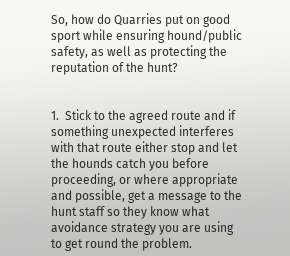So, how do Quarries put on good sport while ensuring hound/public safety, as well as protecting the reputation of the hunt?


1.  Stick to the agreed route and if something unexpected interferes with that route either stop and let the hounds catch you before proceeding, or where appropriate and possible, get a message to the hunt staff so they know what avoidance strategy you are using to get round the problem.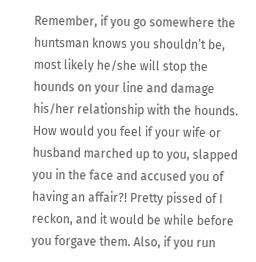Remember, if you go somewhere the huntsman knows you shouldn’t be, most likely he/she will stop the hounds on your line and damage his/her relationship with the hounds. How would you feel if your wife or husband marched up to you, slapped you in the face and accused you of having an affair?! Pretty pissed of I reckon, and it would be while before you forgave them. Also, if you run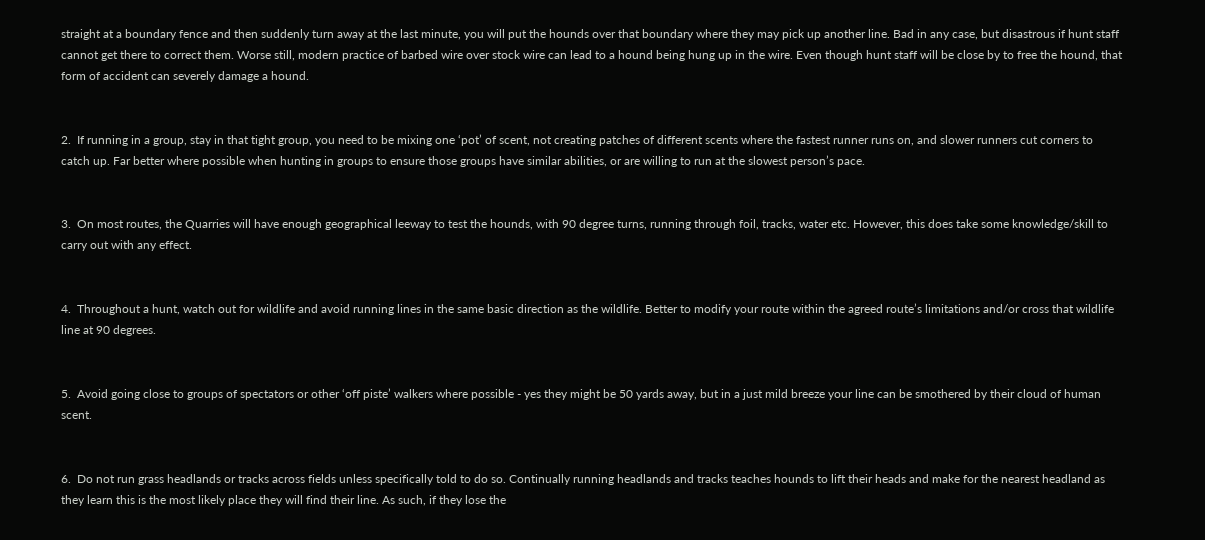straight at a boundary fence and then suddenly turn away at the last minute, you will put the hounds over that boundary where they may pick up another line. Bad in any case, but disastrous if hunt staff cannot get there to correct them. Worse still, modern practice of barbed wire over stock wire can lead to a hound being hung up in the wire. Even though hunt staff will be close by to free the hound, that form of accident can severely damage a hound.


2.  If running in a group, stay in that tight group, you need to be mixing one ‘pot’ of scent, not creating patches of different scents where the fastest runner runs on, and slower runners cut corners to catch up. Far better where possible when hunting in groups to ensure those groups have similar abilities, or are willing to run at the slowest person’s pace.


3.  On most routes, the Quarries will have enough geographical leeway to test the hounds, with 90 degree turns, running through foil, tracks, water etc. However, this does take some knowledge/skill to carry out with any effect.


4.  Throughout a hunt, watch out for wildlife and avoid running lines in the same basic direction as the wildlife. Better to modify your route within the agreed route’s limitations and/or cross that wildlife line at 90 degrees.


5.  Avoid going close to groups of spectators or other ‘off piste’ walkers where possible - yes they might be 50 yards away, but in a just mild breeze your line can be smothered by their cloud of human scent.


6.  Do not run grass headlands or tracks across fields unless specifically told to do so. Continually running headlands and tracks teaches hounds to lift their heads and make for the nearest headland as they learn this is the most likely place they will find their line. As such, if they lose the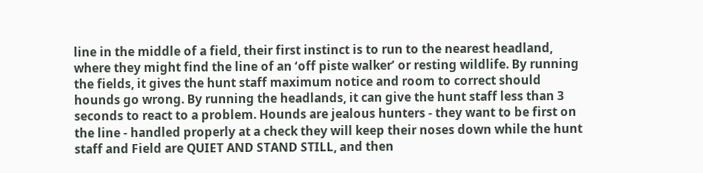line in the middle of a field, their first instinct is to run to the nearest headland, where they might find the line of an ‘off piste walker’ or resting wildlife. By running the fields, it gives the hunt staff maximum notice and room to correct should hounds go wrong. By running the headlands, it can give the hunt staff less than 3 seconds to react to a problem. Hounds are jealous hunters - they want to be first on the line - handled properly at a check they will keep their noses down while the hunt staff and Field are QUIET AND STAND STILL, and then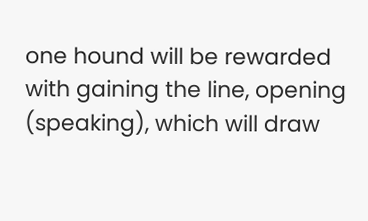one hound will be rewarded with gaining the line, opening (speaking), which will draw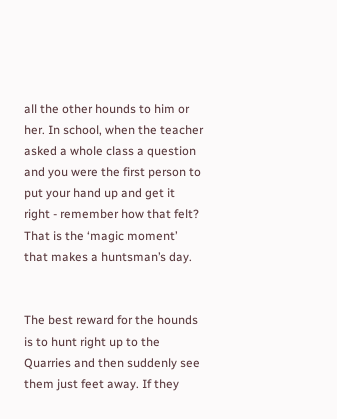all the other hounds to him or her. In school, when the teacher asked a whole class a question and you were the first person to put your hand up and get it right - remember how that felt? That is the ‘magic moment’ that makes a huntsman’s day.


The best reward for the hounds is to hunt right up to the Quarries and then suddenly see them just feet away. If they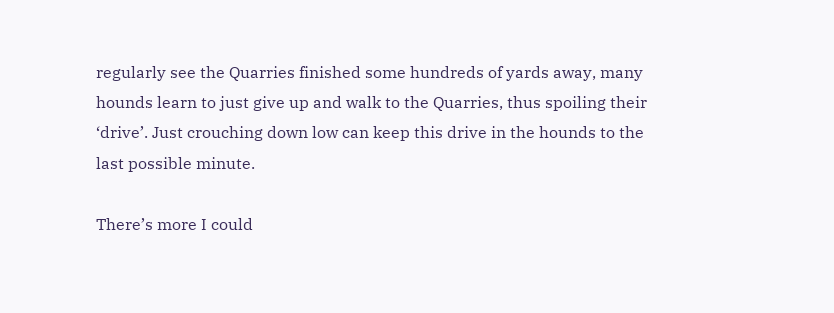regularly see the Quarries finished some hundreds of yards away, many hounds learn to just give up and walk to the Quarries, thus spoiling their ‘drive’. Just crouching down low can keep this drive in the hounds to the last possible minute.

There’s more I could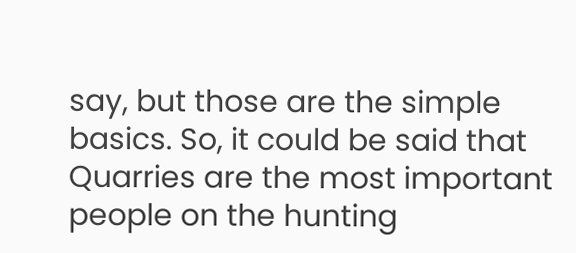say, but those are the simple basics. So, it could be said that Quarries are the most important people on the hunting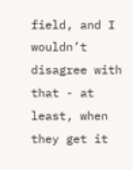field, and I wouldn’t disagree with that - at least, when they get it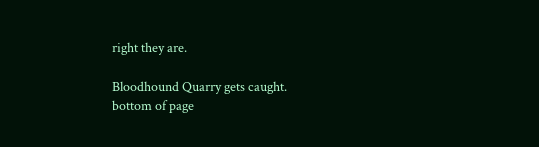right they are.

Bloodhound Quarry gets caught.
bottom of page